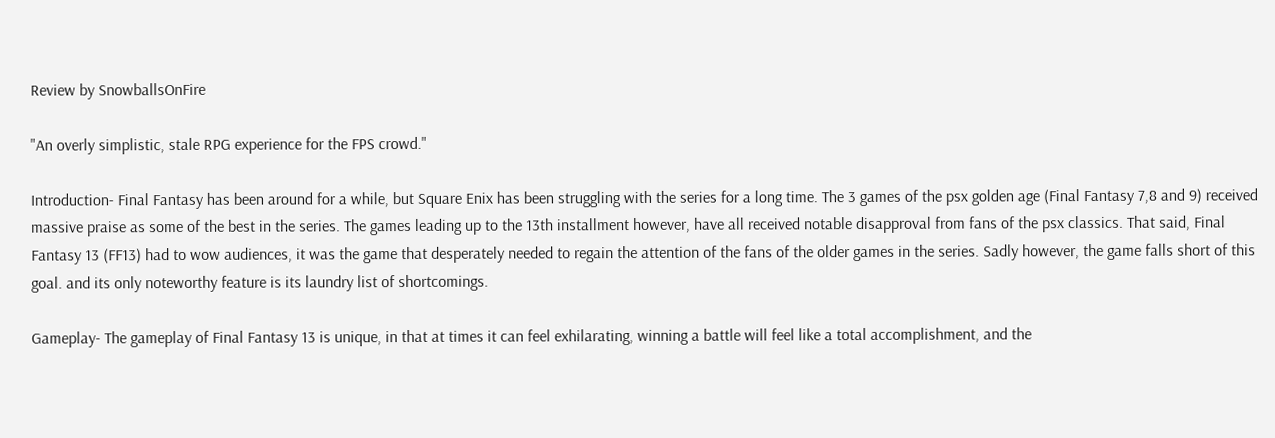Review by SnowballsOnFire

"An overly simplistic, stale RPG experience for the FPS crowd."

Introduction- Final Fantasy has been around for a while, but Square Enix has been struggling with the series for a long time. The 3 games of the psx golden age (Final Fantasy 7,8 and 9) received massive praise as some of the best in the series. The games leading up to the 13th installment however, have all received notable disapproval from fans of the psx classics. That said, Final Fantasy 13 (FF13) had to wow audiences, it was the game that desperately needed to regain the attention of the fans of the older games in the series. Sadly however, the game falls short of this goal. and its only noteworthy feature is its laundry list of shortcomings.

Gameplay- The gameplay of Final Fantasy 13 is unique, in that at times it can feel exhilarating, winning a battle will feel like a total accomplishment, and the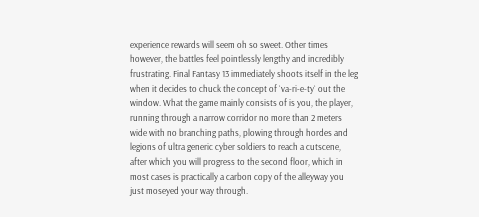experience rewards will seem oh so sweet. Other times however, the battles feel pointlessly lengthy and incredibly frustrating. Final Fantasy 13 immediately shoots itself in the leg when it decides to chuck the concept of `va-ri-e-ty` out the window. What the game mainly consists of is you, the player, running through a narrow corridor no more than 2 meters wide with no branching paths, plowing through hordes and legions of ultra generic cyber soldiers to reach a cutscene, after which you will progress to the second floor, which in most cases is practically a carbon copy of the alleyway you just moseyed your way through.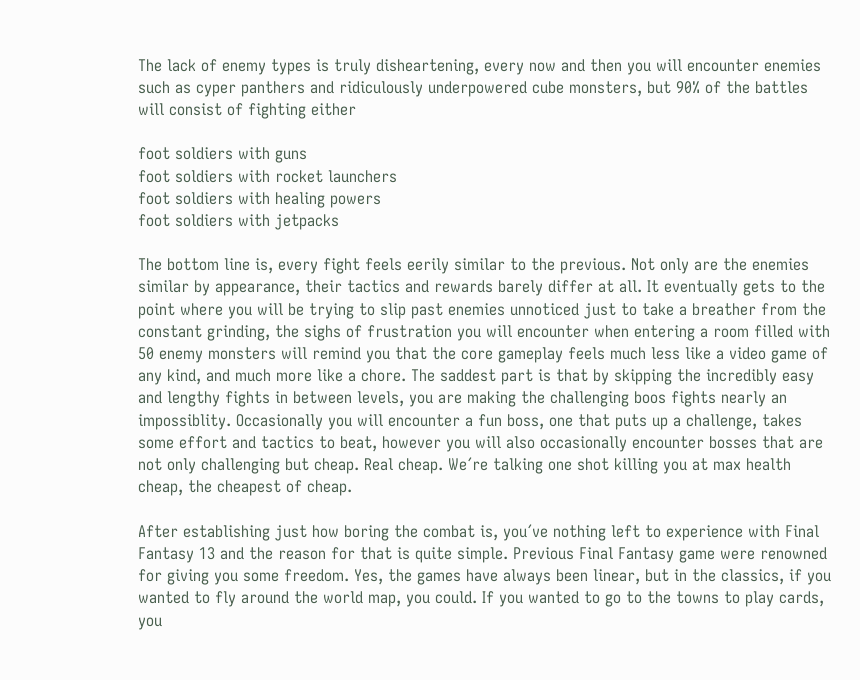The lack of enemy types is truly disheartening, every now and then you will encounter enemies such as cyper panthers and ridiculously underpowered cube monsters, but 90% of the battles will consist of fighting either

foot soldiers with guns
foot soldiers with rocket launchers
foot soldiers with healing powers
foot soldiers with jetpacks

The bottom line is, every fight feels eerily similar to the previous. Not only are the enemies similar by appearance, their tactics and rewards barely differ at all. It eventually gets to the point where you will be trying to slip past enemies unnoticed just to take a breather from the constant grinding, the sighs of frustration you will encounter when entering a room filled with 50 enemy monsters will remind you that the core gameplay feels much less like a video game of any kind, and much more like a chore. The saddest part is that by skipping the incredibly easy and lengthy fights in between levels, you are making the challenging boos fights nearly an impossiblity. Occasionally you will encounter a fun boss, one that puts up a challenge, takes some effort and tactics to beat, however you will also occasionally encounter bosses that are not only challenging but cheap. Real cheap. We´re talking one shot killing you at max health cheap, the cheapest of cheap.

After establishing just how boring the combat is, you´ve nothing left to experience with Final Fantasy 13 and the reason for that is quite simple. Previous Final Fantasy game were renowned for giving you some freedom. Yes, the games have always been linear, but in the classics, if you wanted to fly around the world map, you could. If you wanted to go to the towns to play cards, you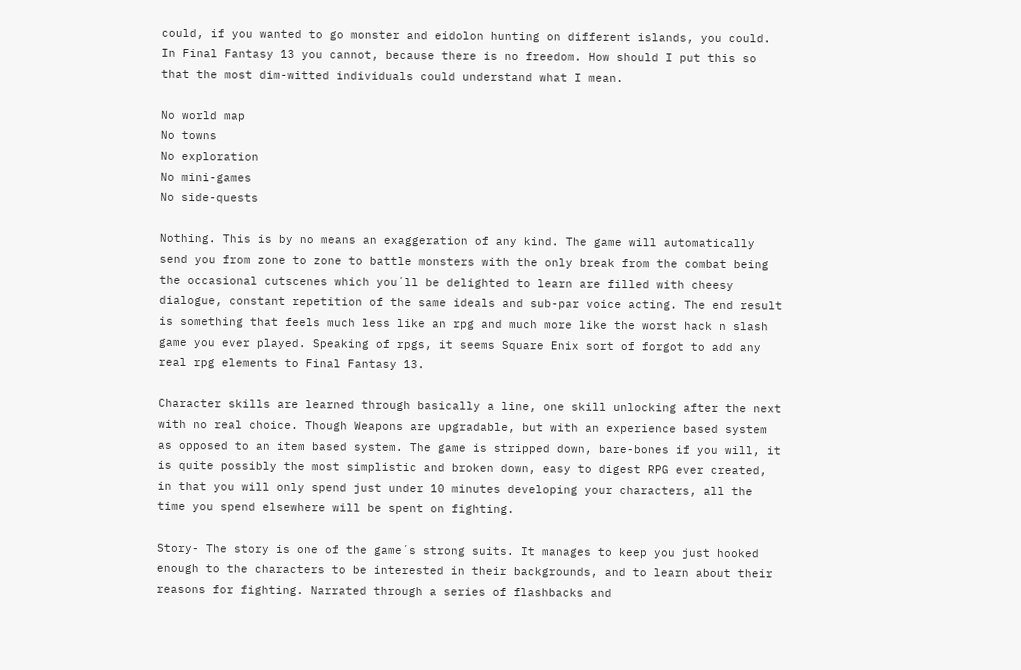could, if you wanted to go monster and eidolon hunting on different islands, you could. In Final Fantasy 13 you cannot, because there is no freedom. How should I put this so that the most dim-witted individuals could understand what I mean.

No world map
No towns
No exploration
No mini-games
No side-quests

Nothing. This is by no means an exaggeration of any kind. The game will automatically send you from zone to zone to battle monsters with the only break from the combat being the occasional cutscenes which you´ll be delighted to learn are filled with cheesy dialogue, constant repetition of the same ideals and sub-par voice acting. The end result is something that feels much less like an rpg and much more like the worst hack n slash game you ever played. Speaking of rpgs, it seems Square Enix sort of forgot to add any real rpg elements to Final Fantasy 13.

Character skills are learned through basically a line, one skill unlocking after the next with no real choice. Though Weapons are upgradable, but with an experience based system as opposed to an item based system. The game is stripped down, bare-bones if you will, it is quite possibly the most simplistic and broken down, easy to digest RPG ever created, in that you will only spend just under 10 minutes developing your characters, all the time you spend elsewhere will be spent on fighting.

Story- The story is one of the game´s strong suits. It manages to keep you just hooked enough to the characters to be interested in their backgrounds, and to learn about their reasons for fighting. Narrated through a series of flashbacks and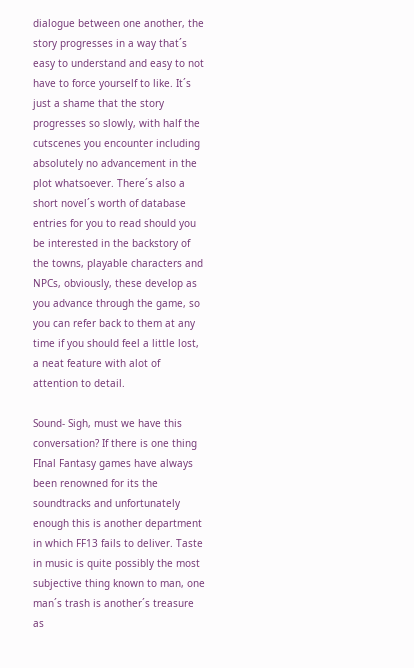dialogue between one another, the story progresses in a way that´s easy to understand and easy to not have to force yourself to like. It´s just a shame that the story progresses so slowly, with half the cutscenes you encounter including absolutely no advancement in the plot whatsoever. There´s also a short novel´s worth of database entries for you to read should you be interested in the backstory of the towns, playable characters and NPCs, obviously, these develop as you advance through the game, so you can refer back to them at any time if you should feel a little lost, a neat feature with alot of attention to detail.

Sound- Sigh, must we have this conversation? If there is one thing FInal Fantasy games have always been renowned for its the soundtracks and unfortunately enough this is another department in which FF13 fails to deliver. Taste in music is quite possibly the most subjective thing known to man, one man´s trash is another´s treasure as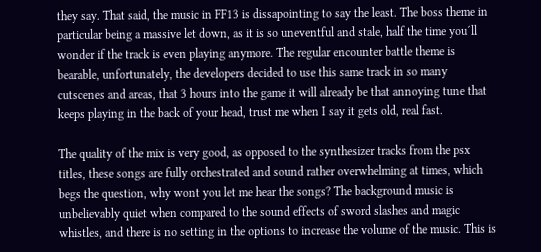they say. That said, the music in FF13 is dissapointing to say the least. The boss theme in particular being a massive let down, as it is so uneventful and stale, half the time you´ll wonder if the track is even playing anymore. The regular encounter battle theme is bearable, unfortunately, the developers decided to use this same track in so many cutscenes and areas, that 3 hours into the game it will already be that annoying tune that keeps playing in the back of your head, trust me when I say it gets old, real fast.

The quality of the mix is very good, as opposed to the synthesizer tracks from the psx titles, these songs are fully orchestrated and sound rather overwhelming at times, which begs the question, why wont you let me hear the songs? The background music is unbelievably quiet when compared to the sound effects of sword slashes and magic whistles, and there is no setting in the options to increase the volume of the music. This is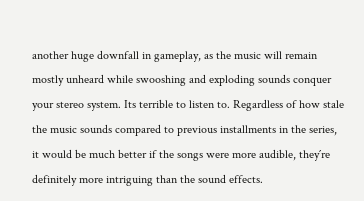another huge downfall in gameplay, as the music will remain mostly unheard while swooshing and exploding sounds conquer your stereo system. Its terrible to listen to. Regardless of how stale the music sounds compared to previous installments in the series, it would be much better if the songs were more audible, they´re definitely more intriguing than the sound effects.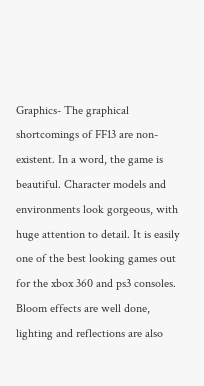Graphics- The graphical shortcomings of FF13 are non-existent. In a word, the game is beautiful. Character models and environments look gorgeous, with huge attention to detail. It is easily one of the best looking games out for the xbox 360 and ps3 consoles. Bloom effects are well done, lighting and reflections are also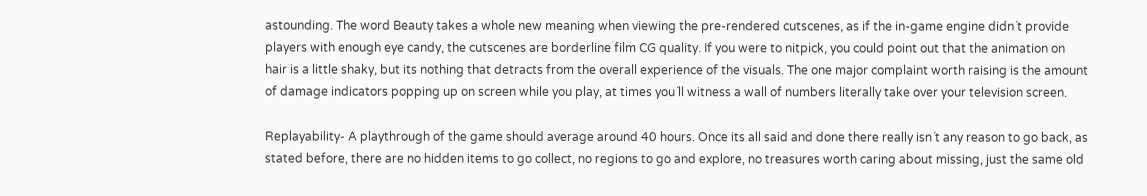astounding. The word Beauty takes a whole new meaning when viewing the pre-rendered cutscenes, as if the in-game engine didn´t provide players with enough eye candy, the cutscenes are borderline film CG quality. If you were to nitpick, you could point out that the animation on hair is a little shaky, but its nothing that detracts from the overall experience of the visuals. The one major complaint worth raising is the amount of damage indicators popping up on screen while you play, at times you´ll witness a wall of numbers literally take over your television screen.

Replayability- A playthrough of the game should average around 40 hours. Once its all said and done there really isn´t any reason to go back, as stated before, there are no hidden items to go collect, no regions to go and explore, no treasures worth caring about missing, just the same old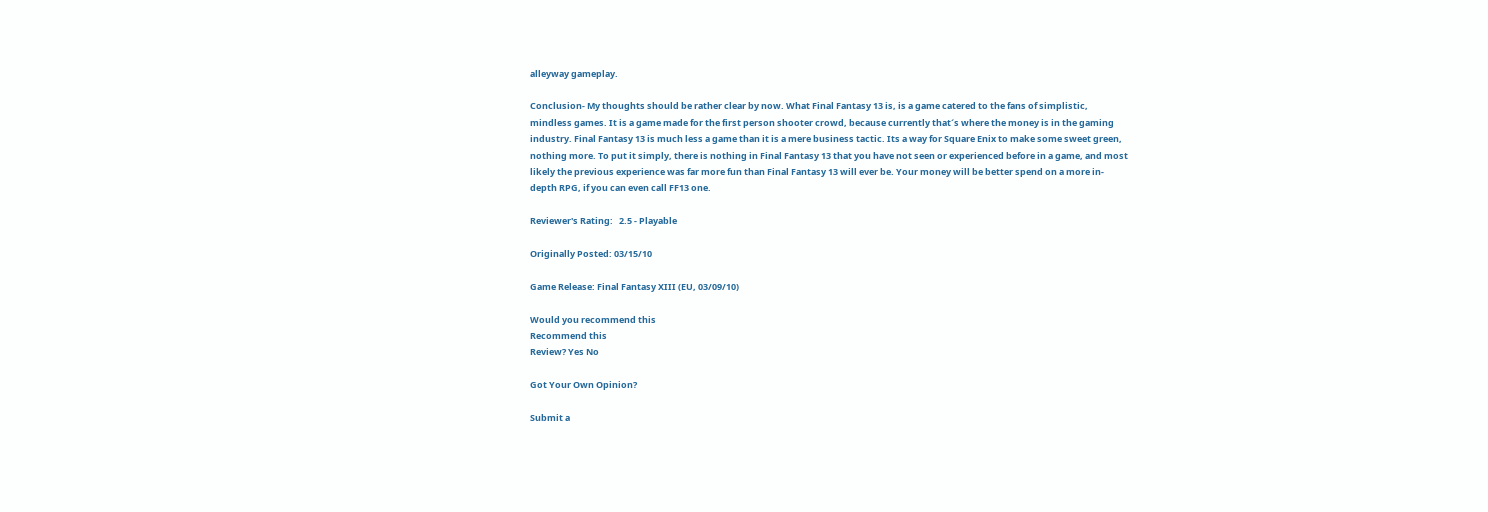alleyway gameplay.

Conclusion- My thoughts should be rather clear by now. What Final Fantasy 13 is, is a game catered to the fans of simplistic, mindless games. It is a game made for the first person shooter crowd, because currently that´s where the money is in the gaming industry. Final Fantasy 13 is much less a game than it is a mere business tactic. Its a way for Square Enix to make some sweet green, nothing more. To put it simply, there is nothing in Final Fantasy 13 that you have not seen or experienced before in a game, and most likely the previous experience was far more fun than Final Fantasy 13 will ever be. Your money will be better spend on a more in-depth RPG, if you can even call FF13 one.

Reviewer's Rating:   2.5 - Playable

Originally Posted: 03/15/10

Game Release: Final Fantasy XIII (EU, 03/09/10)

Would you recommend this
Recommend this
Review? Yes No

Got Your Own Opinion?

Submit a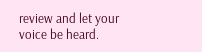review and let your voice be heard.